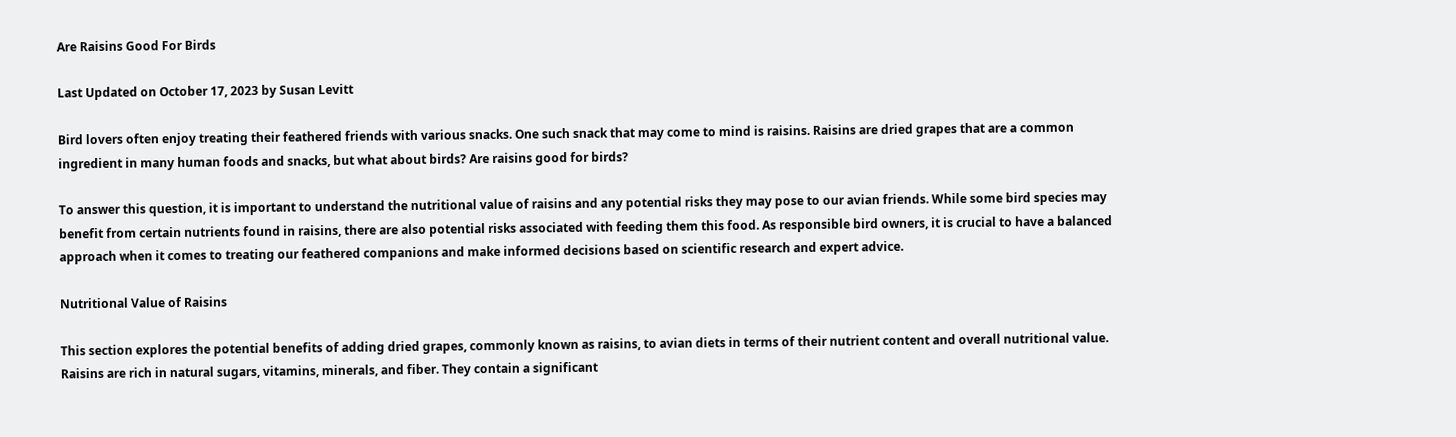Are Raisins Good For Birds

Last Updated on October 17, 2023 by Susan Levitt

Bird lovers often enjoy treating their feathered friends with various snacks. One such snack that may come to mind is raisins. Raisins are dried grapes that are a common ingredient in many human foods and snacks, but what about birds? Are raisins good for birds?

To answer this question, it is important to understand the nutritional value of raisins and any potential risks they may pose to our avian friends. While some bird species may benefit from certain nutrients found in raisins, there are also potential risks associated with feeding them this food. As responsible bird owners, it is crucial to have a balanced approach when it comes to treating our feathered companions and make informed decisions based on scientific research and expert advice.

Nutritional Value of Raisins

This section explores the potential benefits of adding dried grapes, commonly known as raisins, to avian diets in terms of their nutrient content and overall nutritional value. Raisins are rich in natural sugars, vitamins, minerals, and fiber. They contain a significant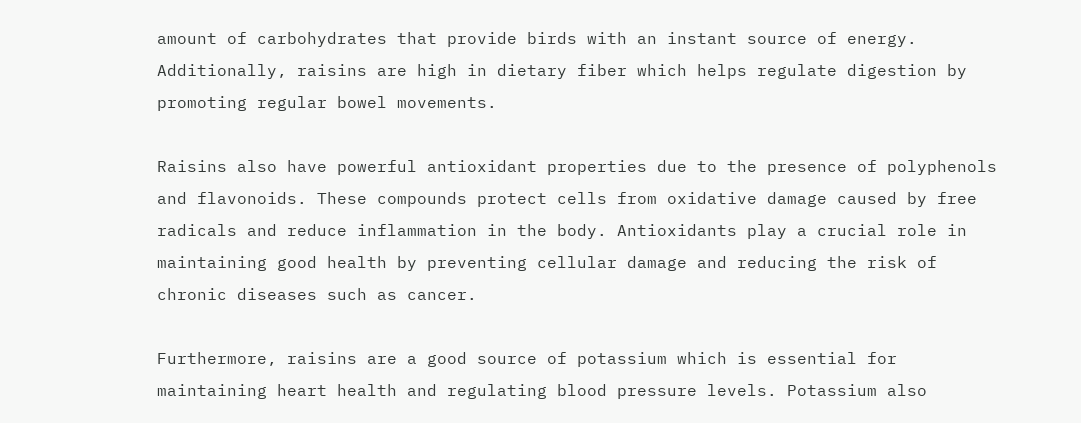amount of carbohydrates that provide birds with an instant source of energy. Additionally, raisins are high in dietary fiber which helps regulate digestion by promoting regular bowel movements.

Raisins also have powerful antioxidant properties due to the presence of polyphenols and flavonoids. These compounds protect cells from oxidative damage caused by free radicals and reduce inflammation in the body. Antioxidants play a crucial role in maintaining good health by preventing cellular damage and reducing the risk of chronic diseases such as cancer.

Furthermore, raisins are a good source of potassium which is essential for maintaining heart health and regulating blood pressure levels. Potassium also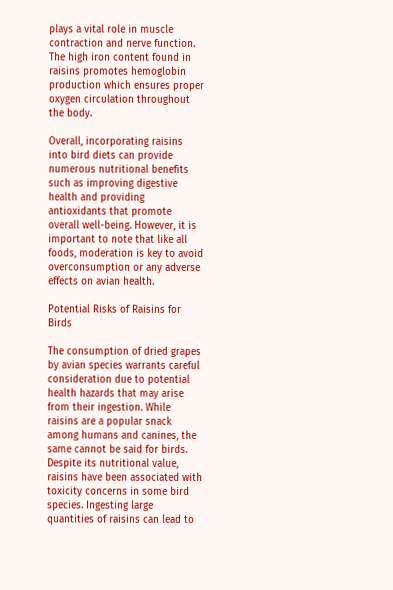plays a vital role in muscle contraction and nerve function. The high iron content found in raisins promotes hemoglobin production which ensures proper oxygen circulation throughout the body.

Overall, incorporating raisins into bird diets can provide numerous nutritional benefits such as improving digestive health and providing antioxidants that promote overall well-being. However, it is important to note that like all foods, moderation is key to avoid overconsumption or any adverse effects on avian health.

Potential Risks of Raisins for Birds

The consumption of dried grapes by avian species warrants careful consideration due to potential health hazards that may arise from their ingestion. While raisins are a popular snack among humans and canines, the same cannot be said for birds. Despite its nutritional value, raisins have been associated with toxicity concerns in some bird species. Ingesting large quantities of raisins can lead to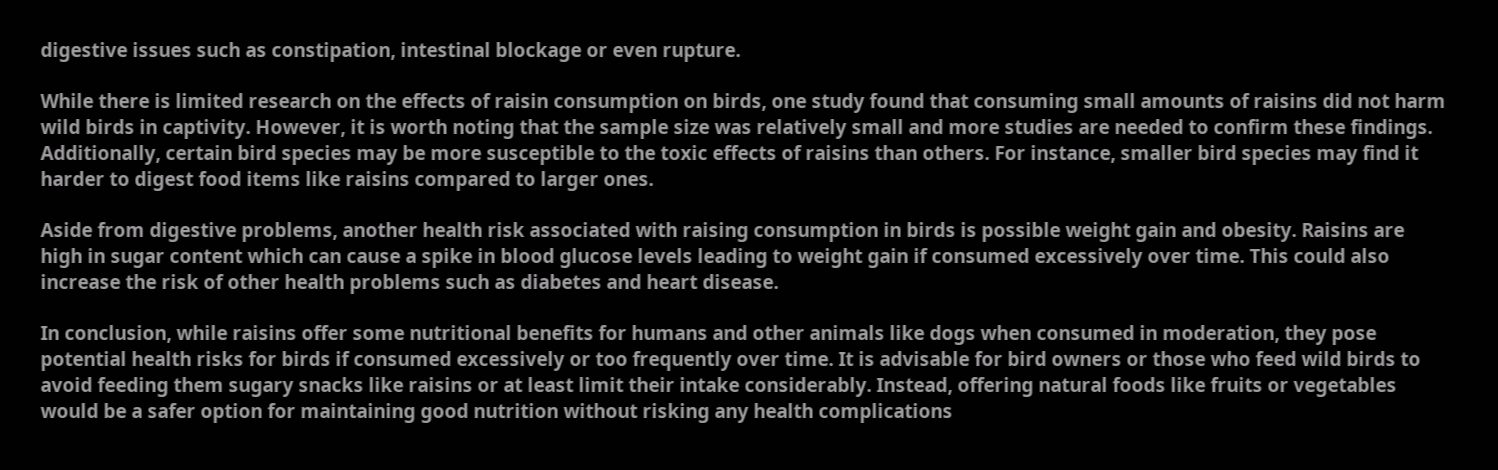digestive issues such as constipation, intestinal blockage or even rupture.

While there is limited research on the effects of raisin consumption on birds, one study found that consuming small amounts of raisins did not harm wild birds in captivity. However, it is worth noting that the sample size was relatively small and more studies are needed to confirm these findings. Additionally, certain bird species may be more susceptible to the toxic effects of raisins than others. For instance, smaller bird species may find it harder to digest food items like raisins compared to larger ones.

Aside from digestive problems, another health risk associated with raising consumption in birds is possible weight gain and obesity. Raisins are high in sugar content which can cause a spike in blood glucose levels leading to weight gain if consumed excessively over time. This could also increase the risk of other health problems such as diabetes and heart disease.

In conclusion, while raisins offer some nutritional benefits for humans and other animals like dogs when consumed in moderation, they pose potential health risks for birds if consumed excessively or too frequently over time. It is advisable for bird owners or those who feed wild birds to avoid feeding them sugary snacks like raisins or at least limit their intake considerably. Instead, offering natural foods like fruits or vegetables would be a safer option for maintaining good nutrition without risking any health complications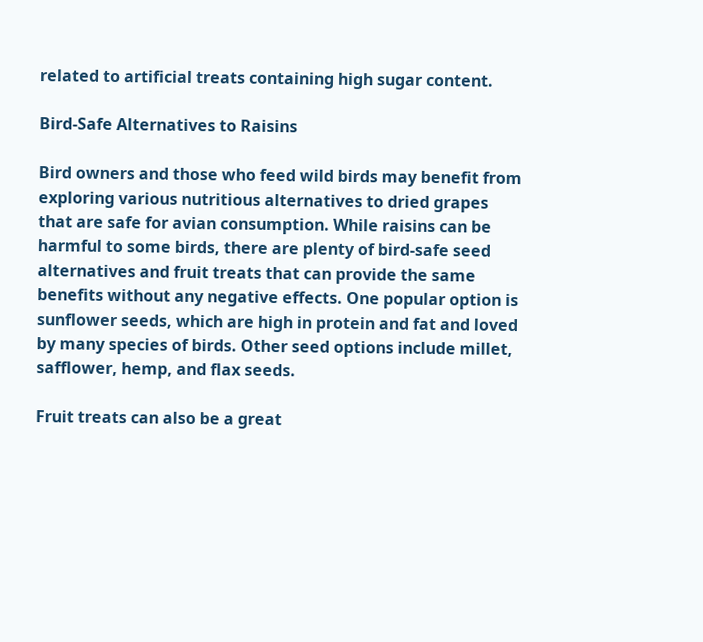related to artificial treats containing high sugar content.

Bird-Safe Alternatives to Raisins

Bird owners and those who feed wild birds may benefit from exploring various nutritious alternatives to dried grapes that are safe for avian consumption. While raisins can be harmful to some birds, there are plenty of bird-safe seed alternatives and fruit treats that can provide the same benefits without any negative effects. One popular option is sunflower seeds, which are high in protein and fat and loved by many species of birds. Other seed options include millet, safflower, hemp, and flax seeds.

Fruit treats can also be a great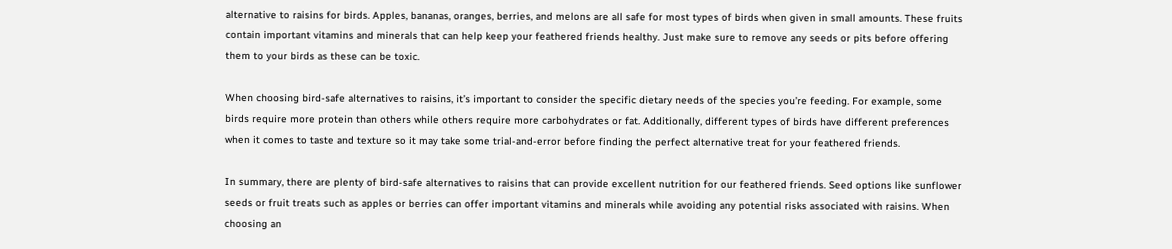alternative to raisins for birds. Apples, bananas, oranges, berries, and melons are all safe for most types of birds when given in small amounts. These fruits contain important vitamins and minerals that can help keep your feathered friends healthy. Just make sure to remove any seeds or pits before offering them to your birds as these can be toxic.

When choosing bird-safe alternatives to raisins, it’s important to consider the specific dietary needs of the species you’re feeding. For example, some birds require more protein than others while others require more carbohydrates or fat. Additionally, different types of birds have different preferences when it comes to taste and texture so it may take some trial-and-error before finding the perfect alternative treat for your feathered friends.

In summary, there are plenty of bird-safe alternatives to raisins that can provide excellent nutrition for our feathered friends. Seed options like sunflower seeds or fruit treats such as apples or berries can offer important vitamins and minerals while avoiding any potential risks associated with raisins. When choosing an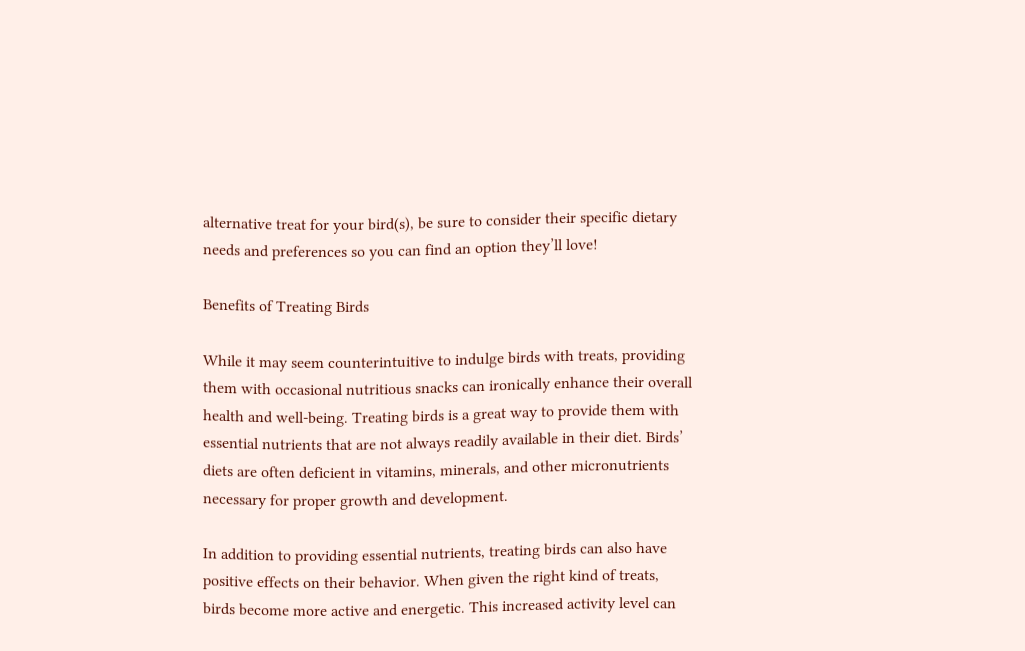alternative treat for your bird(s), be sure to consider their specific dietary needs and preferences so you can find an option they’ll love!

Benefits of Treating Birds

While it may seem counterintuitive to indulge birds with treats, providing them with occasional nutritious snacks can ironically enhance their overall health and well-being. Treating birds is a great way to provide them with essential nutrients that are not always readily available in their diet. Birds’ diets are often deficient in vitamins, minerals, and other micronutrients necessary for proper growth and development.

In addition to providing essential nutrients, treating birds can also have positive effects on their behavior. When given the right kind of treats, birds become more active and energetic. This increased activity level can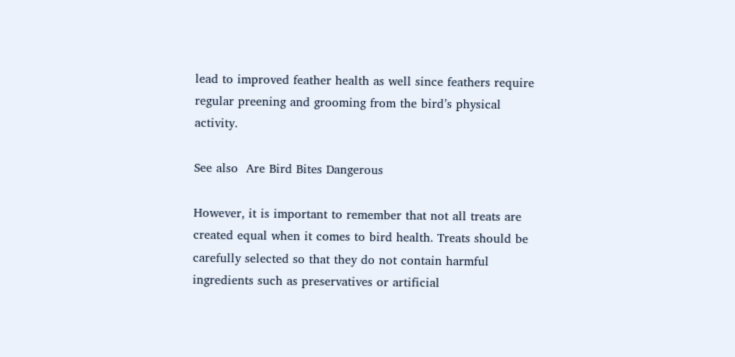lead to improved feather health as well since feathers require regular preening and grooming from the bird’s physical activity.

See also  Are Bird Bites Dangerous

However, it is important to remember that not all treats are created equal when it comes to bird health. Treats should be carefully selected so that they do not contain harmful ingredients such as preservatives or artificial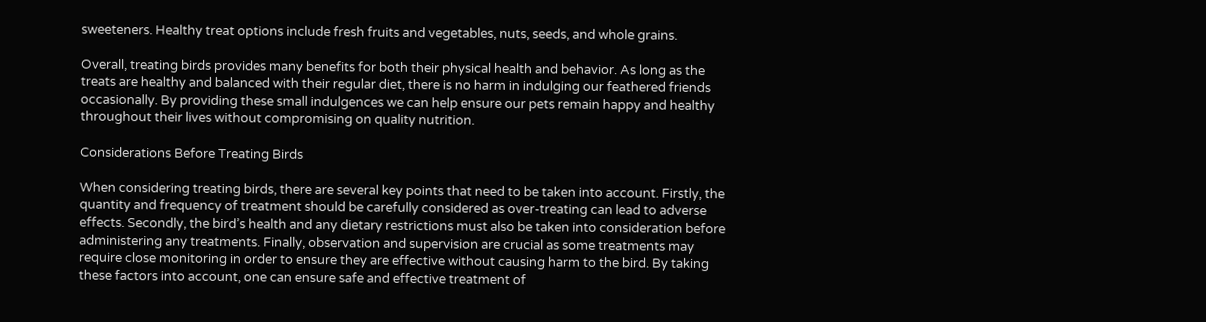sweeteners. Healthy treat options include fresh fruits and vegetables, nuts, seeds, and whole grains.

Overall, treating birds provides many benefits for both their physical health and behavior. As long as the treats are healthy and balanced with their regular diet, there is no harm in indulging our feathered friends occasionally. By providing these small indulgences we can help ensure our pets remain happy and healthy throughout their lives without compromising on quality nutrition.

Considerations Before Treating Birds

When considering treating birds, there are several key points that need to be taken into account. Firstly, the quantity and frequency of treatment should be carefully considered as over-treating can lead to adverse effects. Secondly, the bird’s health and any dietary restrictions must also be taken into consideration before administering any treatments. Finally, observation and supervision are crucial as some treatments may require close monitoring in order to ensure they are effective without causing harm to the bird. By taking these factors into account, one can ensure safe and effective treatment of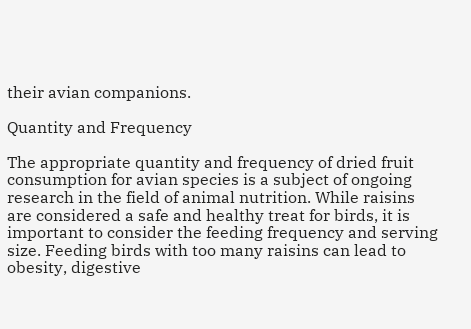their avian companions.

Quantity and Frequency

The appropriate quantity and frequency of dried fruit consumption for avian species is a subject of ongoing research in the field of animal nutrition. While raisins are considered a safe and healthy treat for birds, it is important to consider the feeding frequency and serving size. Feeding birds with too many raisins can lead to obesity, digestive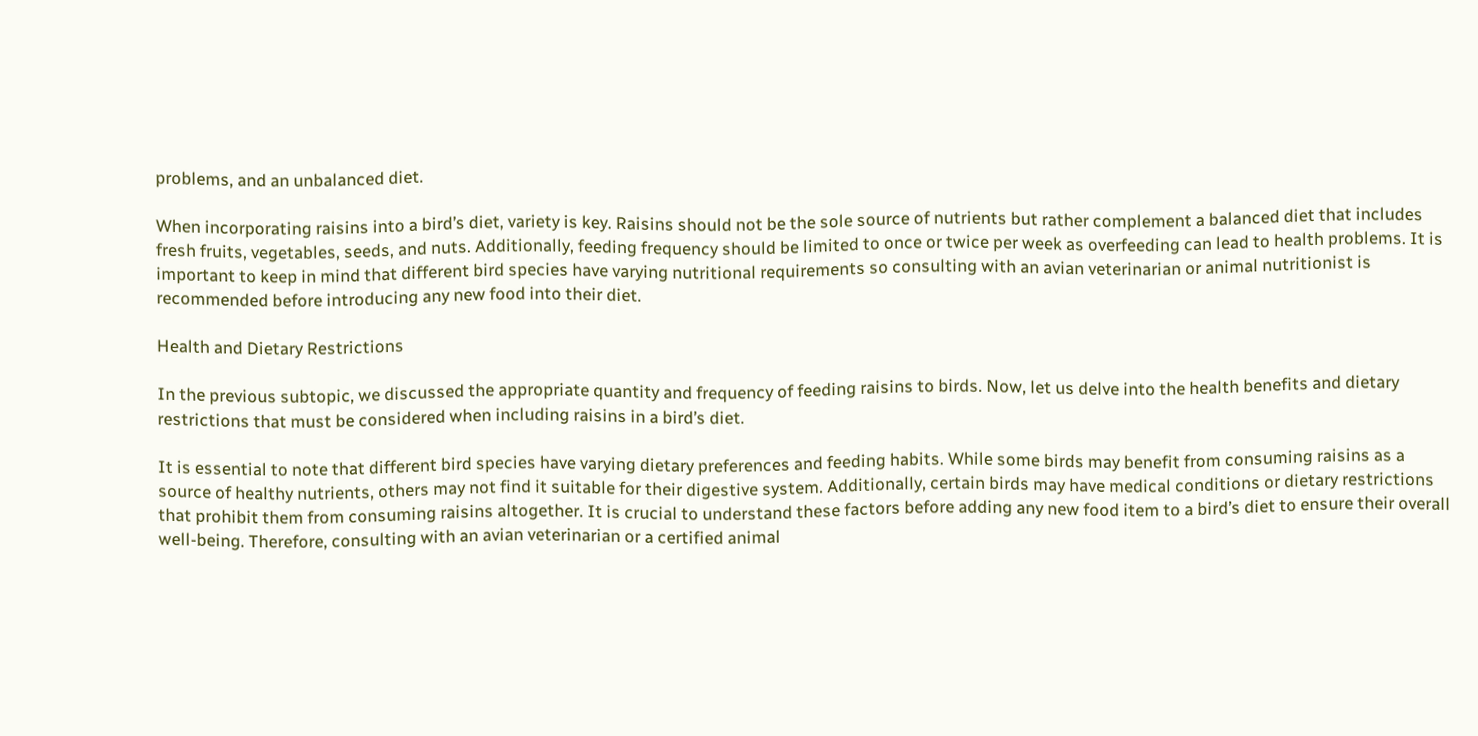problems, and an unbalanced diet.

When incorporating raisins into a bird’s diet, variety is key. Raisins should not be the sole source of nutrients but rather complement a balanced diet that includes fresh fruits, vegetables, seeds, and nuts. Additionally, feeding frequency should be limited to once or twice per week as overfeeding can lead to health problems. It is important to keep in mind that different bird species have varying nutritional requirements so consulting with an avian veterinarian or animal nutritionist is recommended before introducing any new food into their diet.

Health and Dietary Restrictions

In the previous subtopic, we discussed the appropriate quantity and frequency of feeding raisins to birds. Now, let us delve into the health benefits and dietary restrictions that must be considered when including raisins in a bird’s diet.

It is essential to note that different bird species have varying dietary preferences and feeding habits. While some birds may benefit from consuming raisins as a source of healthy nutrients, others may not find it suitable for their digestive system. Additionally, certain birds may have medical conditions or dietary restrictions that prohibit them from consuming raisins altogether. It is crucial to understand these factors before adding any new food item to a bird’s diet to ensure their overall well-being. Therefore, consulting with an avian veterinarian or a certified animal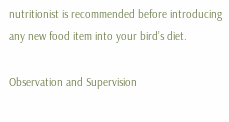nutritionist is recommended before introducing any new food item into your bird’s diet.

Observation and Supervision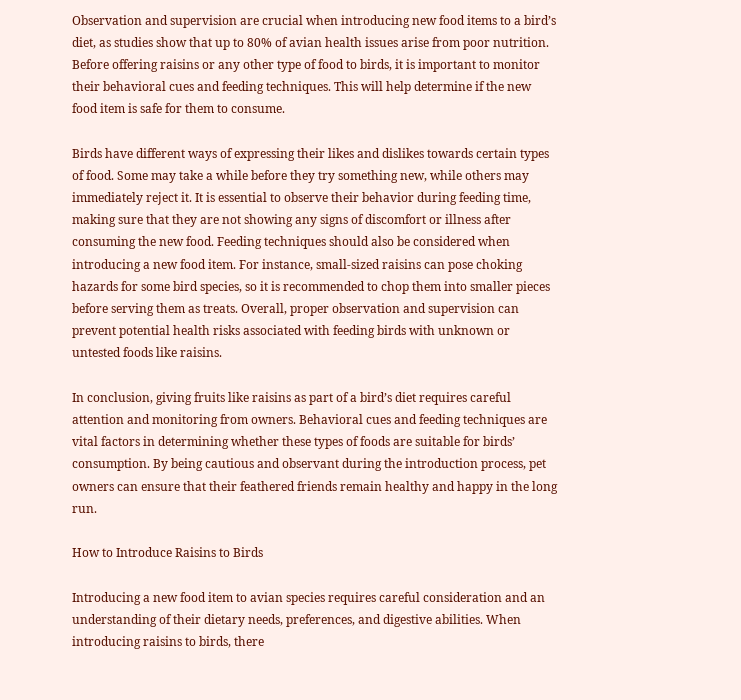Observation and supervision are crucial when introducing new food items to a bird’s diet, as studies show that up to 80% of avian health issues arise from poor nutrition. Before offering raisins or any other type of food to birds, it is important to monitor their behavioral cues and feeding techniques. This will help determine if the new food item is safe for them to consume.

Birds have different ways of expressing their likes and dislikes towards certain types of food. Some may take a while before they try something new, while others may immediately reject it. It is essential to observe their behavior during feeding time, making sure that they are not showing any signs of discomfort or illness after consuming the new food. Feeding techniques should also be considered when introducing a new food item. For instance, small-sized raisins can pose choking hazards for some bird species, so it is recommended to chop them into smaller pieces before serving them as treats. Overall, proper observation and supervision can prevent potential health risks associated with feeding birds with unknown or untested foods like raisins.

In conclusion, giving fruits like raisins as part of a bird’s diet requires careful attention and monitoring from owners. Behavioral cues and feeding techniques are vital factors in determining whether these types of foods are suitable for birds’ consumption. By being cautious and observant during the introduction process, pet owners can ensure that their feathered friends remain healthy and happy in the long run.

How to Introduce Raisins to Birds

Introducing a new food item to avian species requires careful consideration and an understanding of their dietary needs, preferences, and digestive abilities. When introducing raisins to birds, there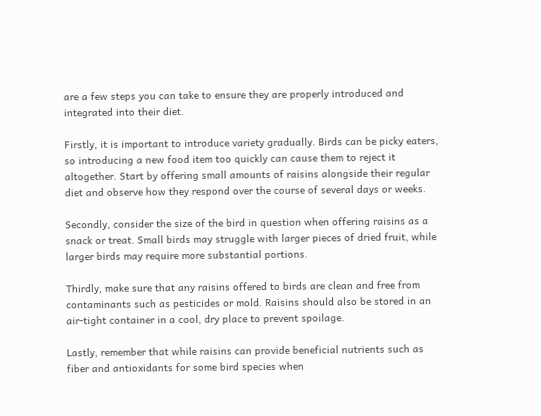are a few steps you can take to ensure they are properly introduced and integrated into their diet.

Firstly, it is important to introduce variety gradually. Birds can be picky eaters, so introducing a new food item too quickly can cause them to reject it altogether. Start by offering small amounts of raisins alongside their regular diet and observe how they respond over the course of several days or weeks.

Secondly, consider the size of the bird in question when offering raisins as a snack or treat. Small birds may struggle with larger pieces of dried fruit, while larger birds may require more substantial portions.

Thirdly, make sure that any raisins offered to birds are clean and free from contaminants such as pesticides or mold. Raisins should also be stored in an air-tight container in a cool, dry place to prevent spoilage.

Lastly, remember that while raisins can provide beneficial nutrients such as fiber and antioxidants for some bird species when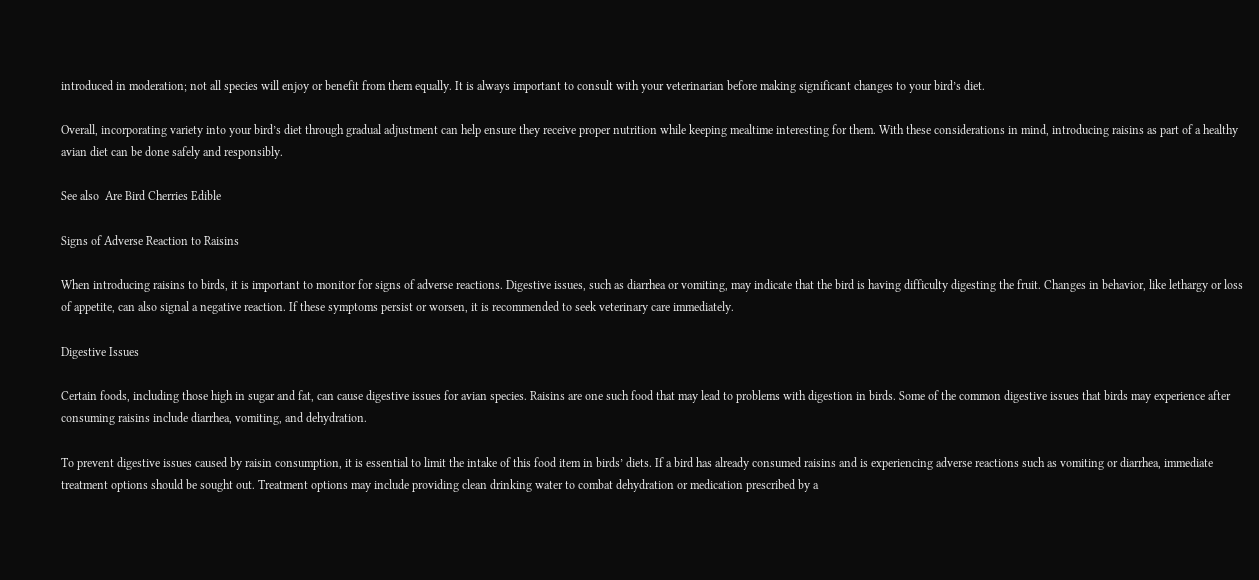introduced in moderation; not all species will enjoy or benefit from them equally. It is always important to consult with your veterinarian before making significant changes to your bird’s diet.

Overall, incorporating variety into your bird’s diet through gradual adjustment can help ensure they receive proper nutrition while keeping mealtime interesting for them. With these considerations in mind, introducing raisins as part of a healthy avian diet can be done safely and responsibly.

See also  Are Bird Cherries Edible

Signs of Adverse Reaction to Raisins

When introducing raisins to birds, it is important to monitor for signs of adverse reactions. Digestive issues, such as diarrhea or vomiting, may indicate that the bird is having difficulty digesting the fruit. Changes in behavior, like lethargy or loss of appetite, can also signal a negative reaction. If these symptoms persist or worsen, it is recommended to seek veterinary care immediately.

Digestive Issues

Certain foods, including those high in sugar and fat, can cause digestive issues for avian species. Raisins are one such food that may lead to problems with digestion in birds. Some of the common digestive issues that birds may experience after consuming raisins include diarrhea, vomiting, and dehydration.

To prevent digestive issues caused by raisin consumption, it is essential to limit the intake of this food item in birds’ diets. If a bird has already consumed raisins and is experiencing adverse reactions such as vomiting or diarrhea, immediate treatment options should be sought out. Treatment options may include providing clean drinking water to combat dehydration or medication prescribed by a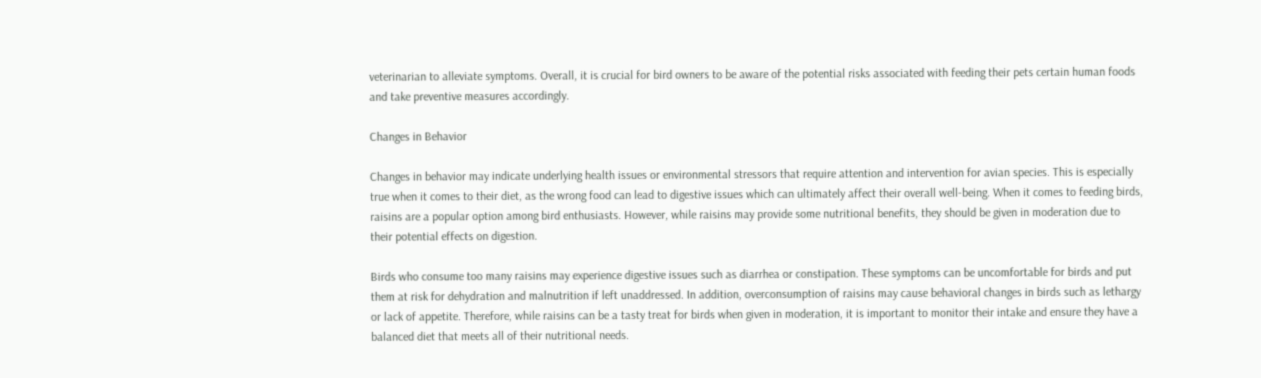veterinarian to alleviate symptoms. Overall, it is crucial for bird owners to be aware of the potential risks associated with feeding their pets certain human foods and take preventive measures accordingly.

Changes in Behavior

Changes in behavior may indicate underlying health issues or environmental stressors that require attention and intervention for avian species. This is especially true when it comes to their diet, as the wrong food can lead to digestive issues which can ultimately affect their overall well-being. When it comes to feeding birds, raisins are a popular option among bird enthusiasts. However, while raisins may provide some nutritional benefits, they should be given in moderation due to their potential effects on digestion.

Birds who consume too many raisins may experience digestive issues such as diarrhea or constipation. These symptoms can be uncomfortable for birds and put them at risk for dehydration and malnutrition if left unaddressed. In addition, overconsumption of raisins may cause behavioral changes in birds such as lethargy or lack of appetite. Therefore, while raisins can be a tasty treat for birds when given in moderation, it is important to monitor their intake and ensure they have a balanced diet that meets all of their nutritional needs.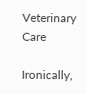Veterinary Care

Ironically,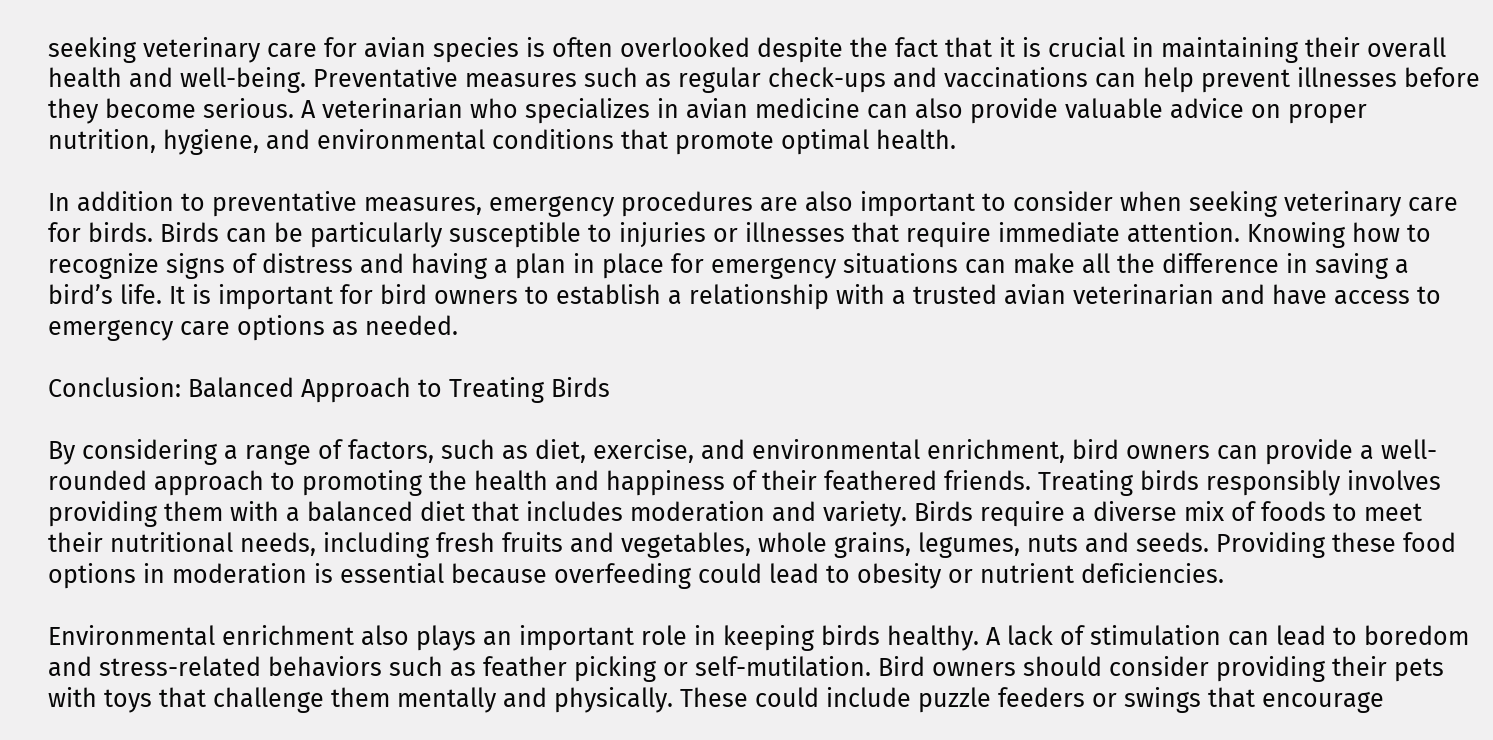seeking veterinary care for avian species is often overlooked despite the fact that it is crucial in maintaining their overall health and well-being. Preventative measures such as regular check-ups and vaccinations can help prevent illnesses before they become serious. A veterinarian who specializes in avian medicine can also provide valuable advice on proper nutrition, hygiene, and environmental conditions that promote optimal health.

In addition to preventative measures, emergency procedures are also important to consider when seeking veterinary care for birds. Birds can be particularly susceptible to injuries or illnesses that require immediate attention. Knowing how to recognize signs of distress and having a plan in place for emergency situations can make all the difference in saving a bird’s life. It is important for bird owners to establish a relationship with a trusted avian veterinarian and have access to emergency care options as needed.

Conclusion: Balanced Approach to Treating Birds

By considering a range of factors, such as diet, exercise, and environmental enrichment, bird owners can provide a well-rounded approach to promoting the health and happiness of their feathered friends. Treating birds responsibly involves providing them with a balanced diet that includes moderation and variety. Birds require a diverse mix of foods to meet their nutritional needs, including fresh fruits and vegetables, whole grains, legumes, nuts and seeds. Providing these food options in moderation is essential because overfeeding could lead to obesity or nutrient deficiencies.

Environmental enrichment also plays an important role in keeping birds healthy. A lack of stimulation can lead to boredom and stress-related behaviors such as feather picking or self-mutilation. Bird owners should consider providing their pets with toys that challenge them mentally and physically. These could include puzzle feeders or swings that encourage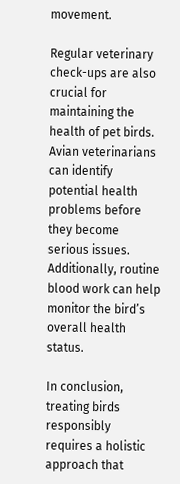movement.

Regular veterinary check-ups are also crucial for maintaining the health of pet birds. Avian veterinarians can identify potential health problems before they become serious issues. Additionally, routine blood work can help monitor the bird’s overall health status.

In conclusion, treating birds responsibly requires a holistic approach that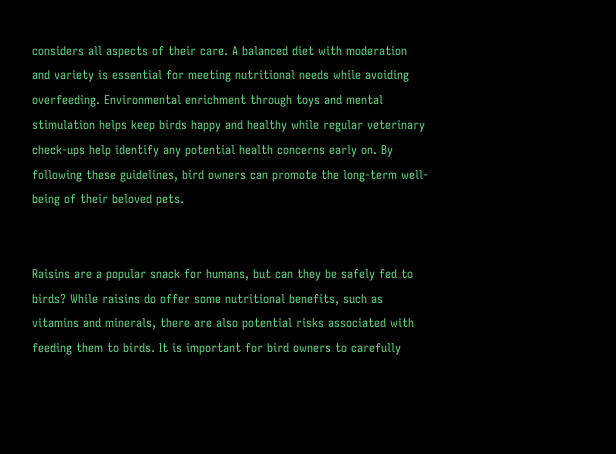considers all aspects of their care. A balanced diet with moderation and variety is essential for meeting nutritional needs while avoiding overfeeding. Environmental enrichment through toys and mental stimulation helps keep birds happy and healthy while regular veterinary check-ups help identify any potential health concerns early on. By following these guidelines, bird owners can promote the long-term well-being of their beloved pets.


Raisins are a popular snack for humans, but can they be safely fed to birds? While raisins do offer some nutritional benefits, such as vitamins and minerals, there are also potential risks associated with feeding them to birds. It is important for bird owners to carefully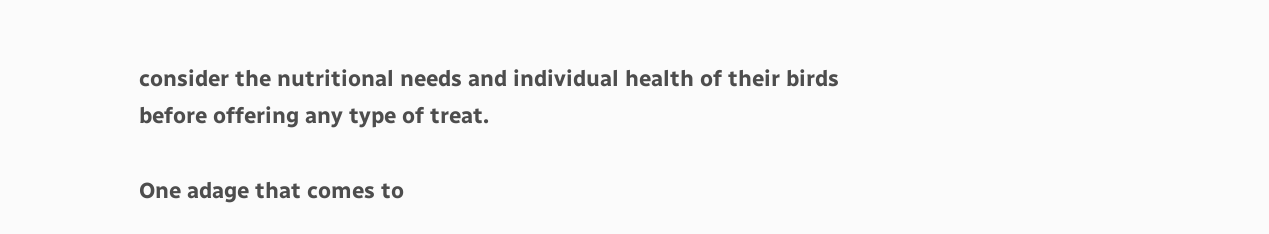consider the nutritional needs and individual health of their birds before offering any type of treat.

One adage that comes to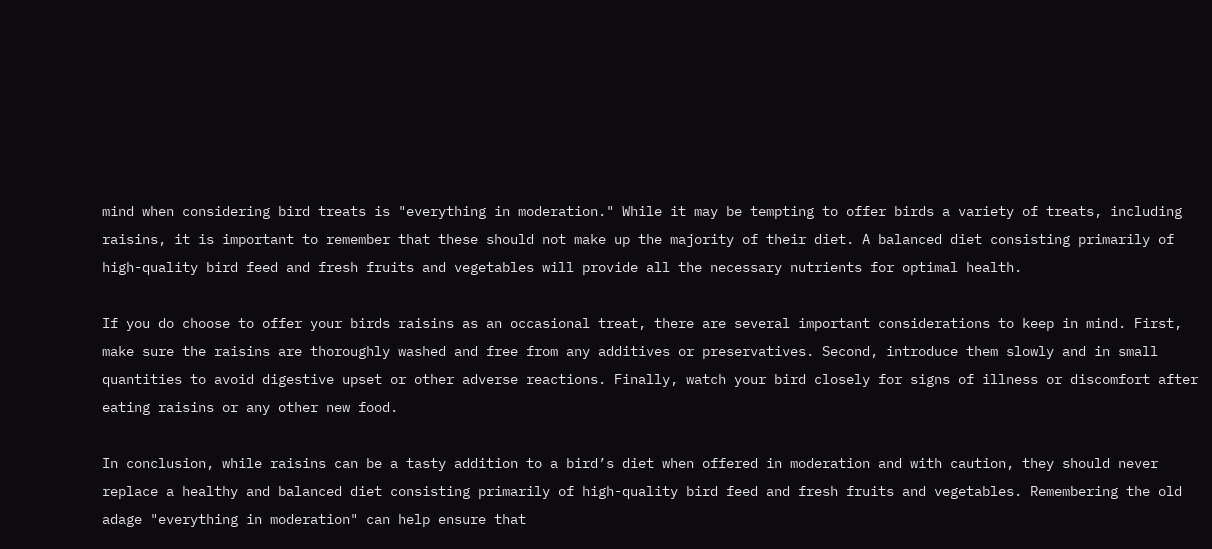mind when considering bird treats is "everything in moderation." While it may be tempting to offer birds a variety of treats, including raisins, it is important to remember that these should not make up the majority of their diet. A balanced diet consisting primarily of high-quality bird feed and fresh fruits and vegetables will provide all the necessary nutrients for optimal health.

If you do choose to offer your birds raisins as an occasional treat, there are several important considerations to keep in mind. First, make sure the raisins are thoroughly washed and free from any additives or preservatives. Second, introduce them slowly and in small quantities to avoid digestive upset or other adverse reactions. Finally, watch your bird closely for signs of illness or discomfort after eating raisins or any other new food.

In conclusion, while raisins can be a tasty addition to a bird’s diet when offered in moderation and with caution, they should never replace a healthy and balanced diet consisting primarily of high-quality bird feed and fresh fruits and vegetables. Remembering the old adage "everything in moderation" can help ensure that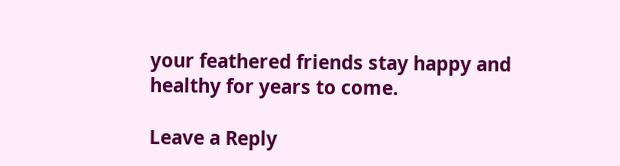your feathered friends stay happy and healthy for years to come.

Leave a Reply